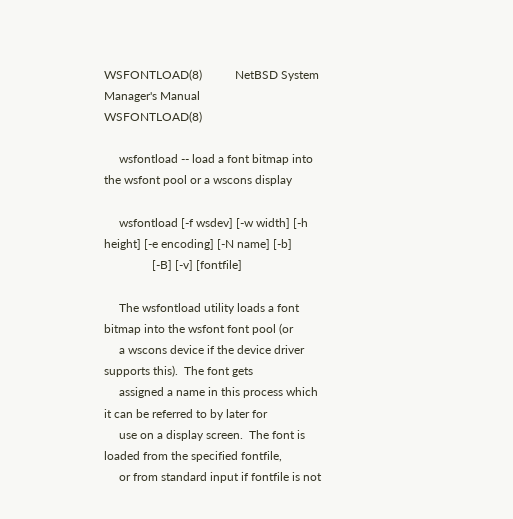WSFONTLOAD(8)           NetBSD System Manager's Manual           WSFONTLOAD(8)

     wsfontload -- load a font bitmap into the wsfont pool or a wscons display

     wsfontload [-f wsdev] [-w width] [-h height] [-e encoding] [-N name] [-b]
                [-B] [-v] [fontfile]

     The wsfontload utility loads a font bitmap into the wsfont font pool (or
     a wscons device if the device driver supports this).  The font gets
     assigned a name in this process which it can be referred to by later for
     use on a display screen.  The font is loaded from the specified fontfile,
     or from standard input if fontfile is not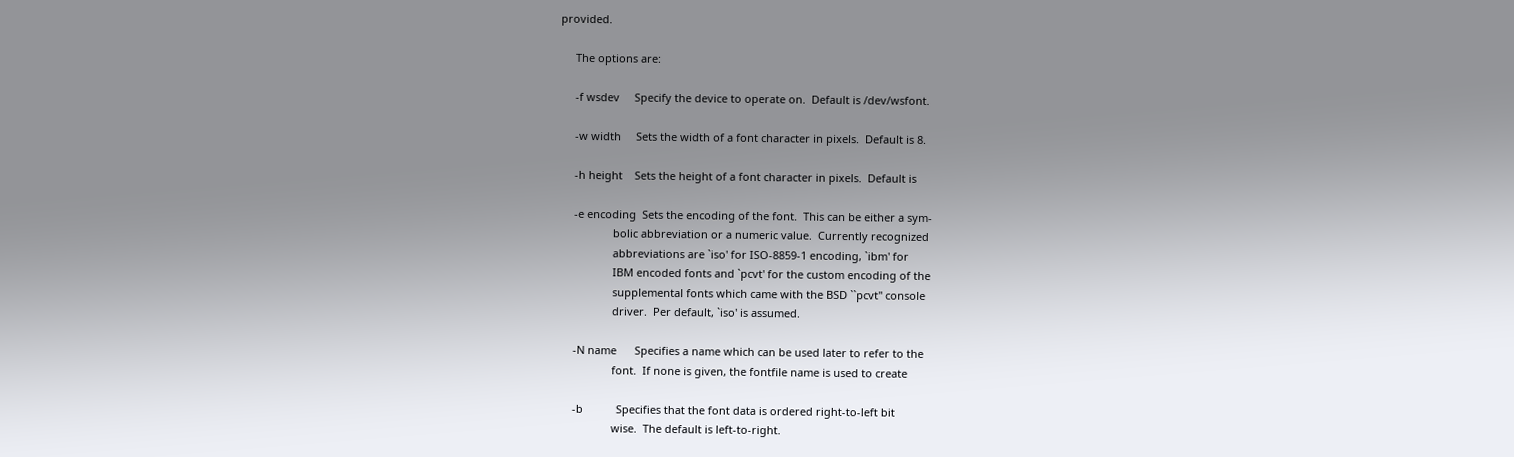provided.

     The options are:

     -f wsdev     Specify the device to operate on.  Default is /dev/wsfont.

     -w width     Sets the width of a font character in pixels.  Default is 8.

     -h height    Sets the height of a font character in pixels.  Default is

     -e encoding  Sets the encoding of the font.  This can be either a sym-
                  bolic abbreviation or a numeric value.  Currently recognized
                  abbreviations are `iso' for ISO-8859-1 encoding, `ibm' for
                  IBM encoded fonts and `pcvt' for the custom encoding of the
                  supplemental fonts which came with the BSD ``pcvt'' console
                  driver.  Per default, `iso' is assumed.

     -N name      Specifies a name which can be used later to refer to the
                  font.  If none is given, the fontfile name is used to create

     -b           Specifies that the font data is ordered right-to-left bit
                  wise.  The default is left-to-right.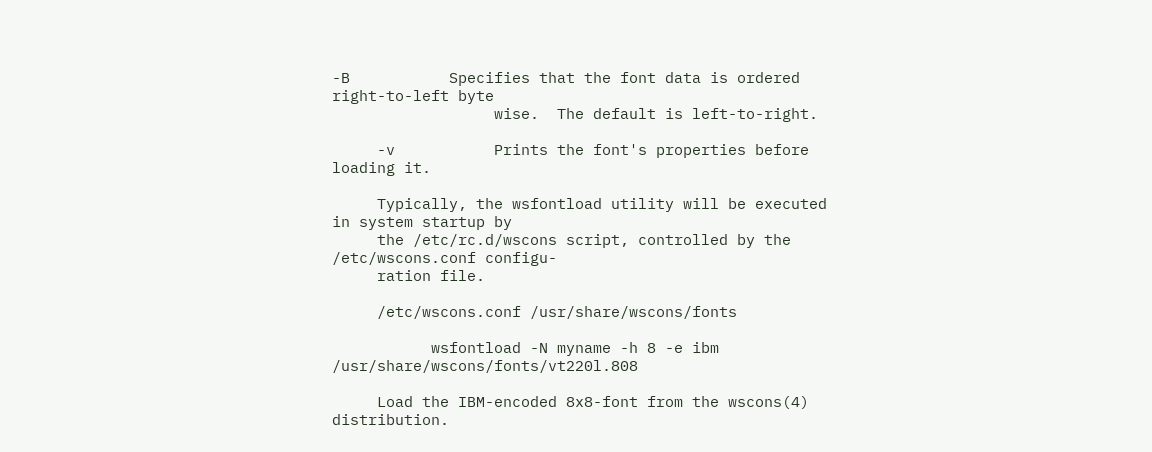-B           Specifies that the font data is ordered right-to-left byte
                  wise.  The default is left-to-right.

     -v           Prints the font's properties before loading it.

     Typically, the wsfontload utility will be executed in system startup by
     the /etc/rc.d/wscons script, controlled by the /etc/wscons.conf configu-
     ration file.

     /etc/wscons.conf /usr/share/wscons/fonts

           wsfontload -N myname -h 8 -e ibm /usr/share/wscons/fonts/vt220l.808

     Load the IBM-encoded 8x8-font from the wscons(4) distribution.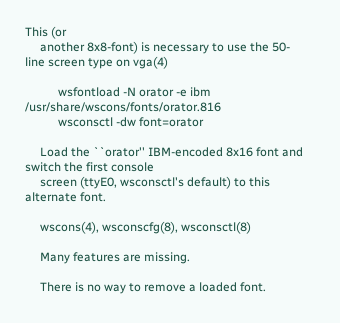This (or
     another 8x8-font) is necessary to use the 50-line screen type on vga(4)

           wsfontload -N orator -e ibm /usr/share/wscons/fonts/orator.816
           wsconsctl -dw font=orator

     Load the ``orator'' IBM-encoded 8x16 font and switch the first console
     screen (ttyE0, wsconsctl's default) to this alternate font.

     wscons(4), wsconscfg(8), wsconsctl(8)

     Many features are missing.

     There is no way to remove a loaded font.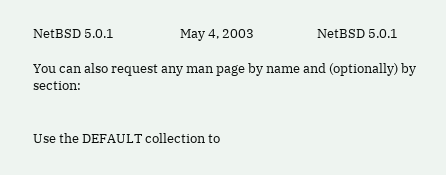NetBSD 5.0.1                      May 4, 2003                     NetBSD 5.0.1

You can also request any man page by name and (optionally) by section:


Use the DEFAULT collection to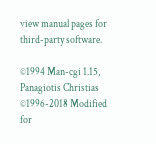view manual pages for third-party software.

©1994 Man-cgi 1.15, Panagiotis Christias
©1996-2018 Modified for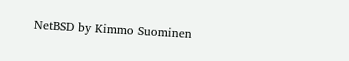NetBSD by Kimmo Suominen